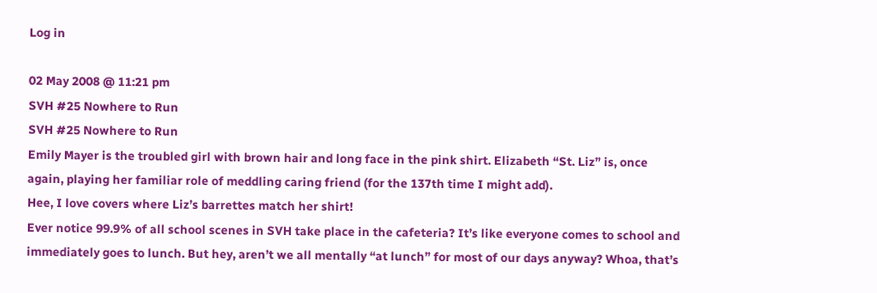Log in

02 May 2008 @ 11:21 pm
SVH #25 Nowhere to Run
SVH #25 Nowhere to Run
Emily Mayer is the troubled girl with brown hair and long face in the pink shirt. Elizabeth “St. Liz” is, once again, playing her familiar role of meddling caring friend (for the 137th time I might add).
Hee, I love covers where Liz’s barrettes match her shirt!
Ever notice 99.9% of all school scenes in SVH take place in the cafeteria? It’s like everyone comes to school and immediately goes to lunch. But hey, aren’t we all mentally “at lunch” for most of our days anyway? Whoa, that’s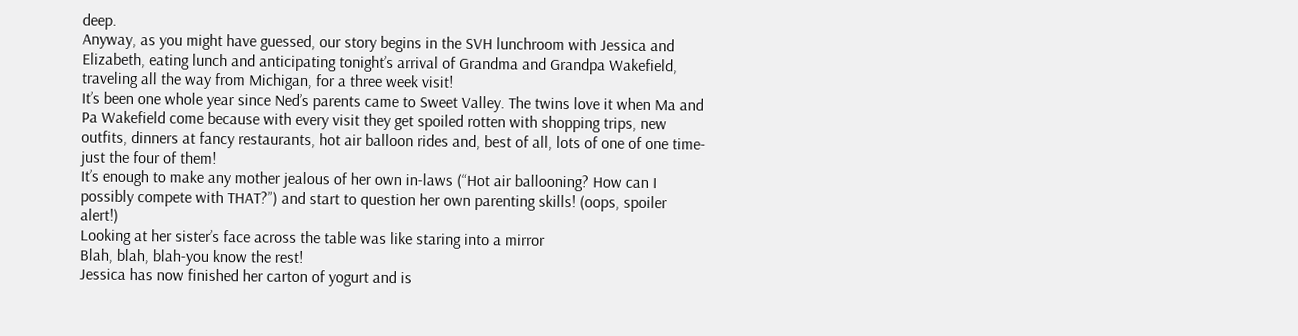deep.
Anyway, as you might have guessed, our story begins in the SVH lunchroom with Jessica and Elizabeth, eating lunch and anticipating tonight’s arrival of Grandma and Grandpa Wakefield, traveling all the way from Michigan, for a three week visit!
It’s been one whole year since Ned’s parents came to Sweet Valley. The twins love it when Ma and Pa Wakefield come because with every visit they get spoiled rotten with shopping trips, new outfits, dinners at fancy restaurants, hot air balloon rides and, best of all, lots of one of one time-just the four of them!
It’s enough to make any mother jealous of her own in-laws (“Hot air ballooning? How can I possibly compete with THAT?”) and start to question her own parenting skills! (oops, spoiler alert!)
Looking at her sister’s face across the table was like staring into a mirror
Blah, blah, blah-you know the rest!
Jessica has now finished her carton of yogurt and is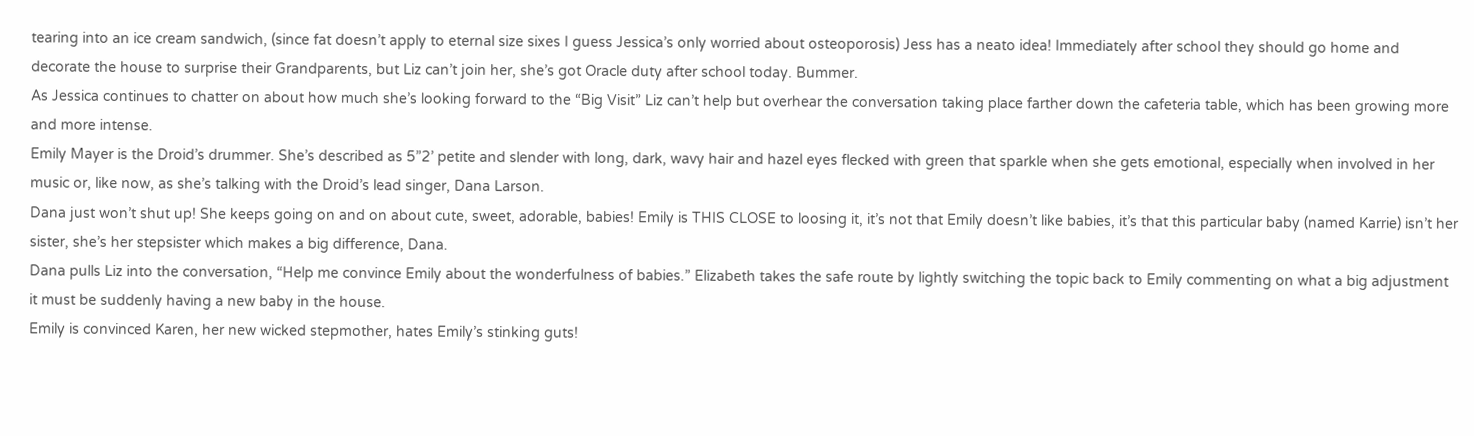tearing into an ice cream sandwich, (since fat doesn’t apply to eternal size sixes I guess Jessica’s only worried about osteoporosis) Jess has a neato idea! Immediately after school they should go home and decorate the house to surprise their Grandparents, but Liz can’t join her, she’s got Oracle duty after school today. Bummer.
As Jessica continues to chatter on about how much she’s looking forward to the “Big Visit” Liz can’t help but overhear the conversation taking place farther down the cafeteria table, which has been growing more and more intense.
Emily Mayer is the Droid’s drummer. She’s described as 5”2’ petite and slender with long, dark, wavy hair and hazel eyes flecked with green that sparkle when she gets emotional, especially when involved in her music or, like now, as she’s talking with the Droid’s lead singer, Dana Larson.
Dana just won’t shut up! She keeps going on and on about cute, sweet, adorable, babies! Emily is THIS CLOSE to loosing it, it’s not that Emily doesn’t like babies, it’s that this particular baby (named Karrie) isn’t her sister, she’s her stepsister which makes a big difference, Dana.
Dana pulls Liz into the conversation, “Help me convince Emily about the wonderfulness of babies.” Elizabeth takes the safe route by lightly switching the topic back to Emily commenting on what a big adjustment it must be suddenly having a new baby in the house.
Emily is convinced Karen, her new wicked stepmother, hates Emily’s stinking guts!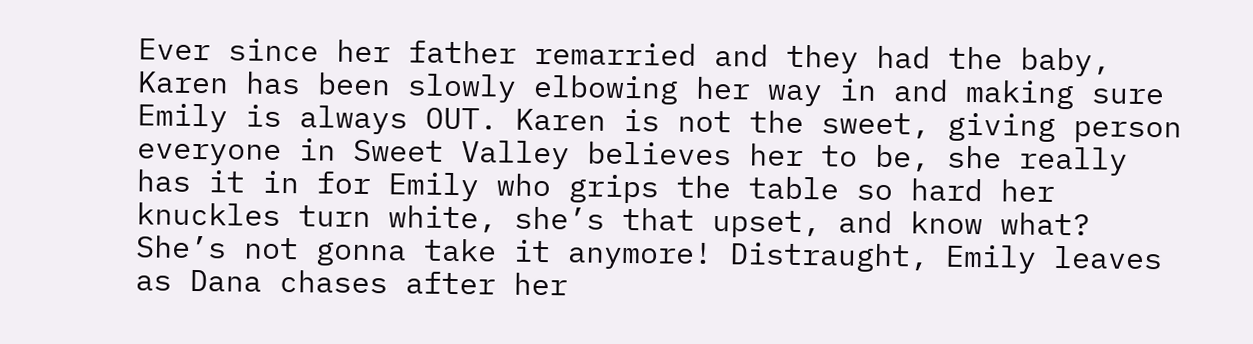Ever since her father remarried and they had the baby, Karen has been slowly elbowing her way in and making sure Emily is always OUT. Karen is not the sweet, giving person everyone in Sweet Valley believes her to be, she really has it in for Emily who grips the table so hard her knuckles turn white, she’s that upset, and know what? She’s not gonna take it anymore! Distraught, Emily leaves as Dana chases after her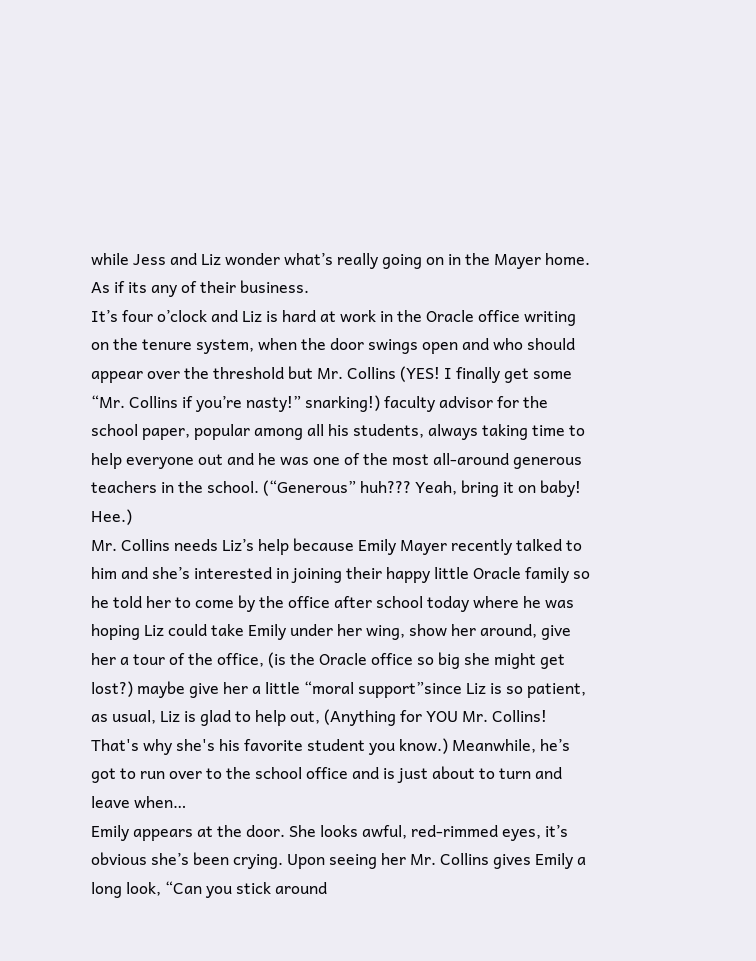while Jess and Liz wonder what’s really going on in the Mayer home. As if its any of their business.
It’s four o’clock and Liz is hard at work in the Oracle office writing on the tenure system, when the door swings open and who should appear over the threshold but Mr. Collins (YES! I finally get some “Mr. Collins if you’re nasty!” snarking!) faculty advisor for the school paper, popular among all his students, always taking time to help everyone out and he was one of the most all-around generous teachers in the school. (“Generous” huh??? Yeah, bring it on baby! Hee.)
Mr. Collins needs Liz’s help because Emily Mayer recently talked to him and she’s interested in joining their happy little Oracle family so he told her to come by the office after school today where he was hoping Liz could take Emily under her wing, show her around, give her a tour of the office, (is the Oracle office so big she might get lost?) maybe give her a little “moral support”since Liz is so patient, as usual, Liz is glad to help out, (Anything for YOU Mr. Collins! That's why she's his favorite student you know.) Meanwhile, he’s got to run over to the school office and is just about to turn and leave when…
Emily appears at the door. She looks awful, red-rimmed eyes, it’s obvious she’s been crying. Upon seeing her Mr. Collins gives Emily a long look, “Can you stick around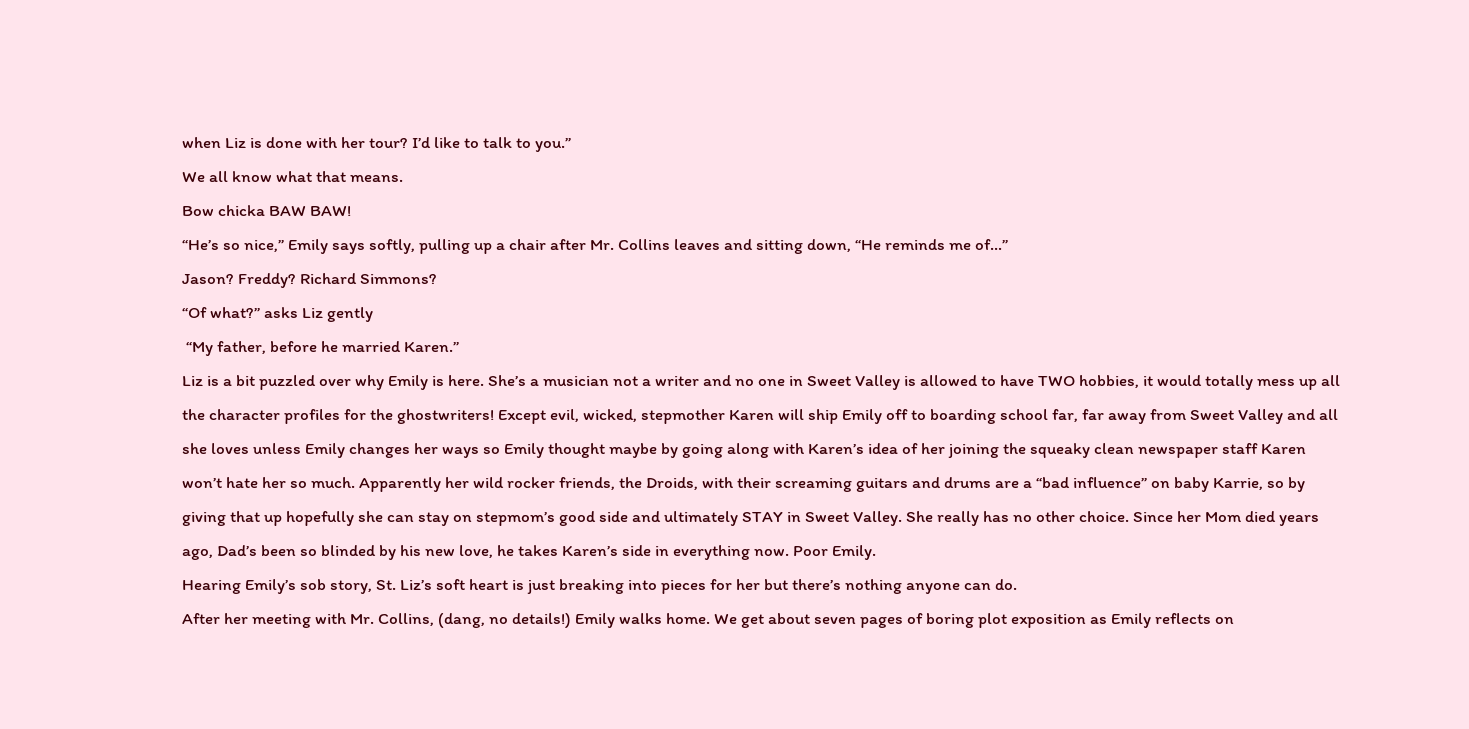when Liz is done with her tour? I’d like to talk to you.”
We all know what that means.
Bow chicka BAW BAW!
“He’s so nice,” Emily says softly, pulling up a chair after Mr. Collins leaves and sitting down, “He reminds me of…”
Jason? Freddy? Richard Simmons?
“Of what?” asks Liz gently
 “My father, before he married Karen.”
Liz is a bit puzzled over why Emily is here. She’s a musician not a writer and no one in Sweet Valley is allowed to have TWO hobbies, it would totally mess up all the character profiles for the ghostwriters! Except evil, wicked, stepmother Karen will ship Emily off to boarding school far, far away from Sweet Valley and all she loves unless Emily changes her ways so Emily thought maybe by going along with Karen’s idea of her joining the squeaky clean newspaper staff Karen won’t hate her so much. Apparently her wild rocker friends, the Droids, with their screaming guitars and drums are a “bad influence” on baby Karrie, so by giving that up hopefully she can stay on stepmom’s good side and ultimately STAY in Sweet Valley. She really has no other choice. Since her Mom died years ago, Dad’s been so blinded by his new love, he takes Karen’s side in everything now. Poor Emily.
Hearing Emily’s sob story, St. Liz’s soft heart is just breaking into pieces for her but there’s nothing anyone can do.
After her meeting with Mr. Collins, (dang, no details!) Emily walks home. We get about seven pages of boring plot exposition as Emily reflects on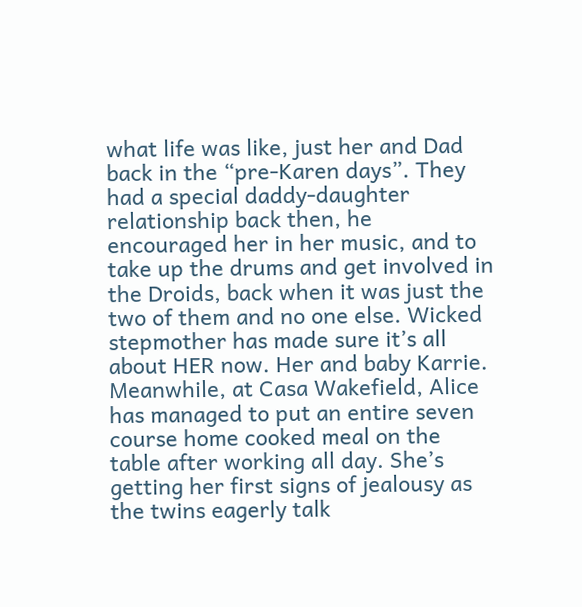what life was like, just her and Dad back in the “pre-Karen days”. They had a special daddy-daughter relationship back then, he encouraged her in her music, and to take up the drums and get involved in the Droids, back when it was just the two of them and no one else. Wicked stepmother has made sure it’s all about HER now. Her and baby Karrie.
Meanwhile, at Casa Wakefield, Alice has managed to put an entire seven course home cooked meal on the table after working all day. She’s getting her first signs of jealousy as the twins eagerly talk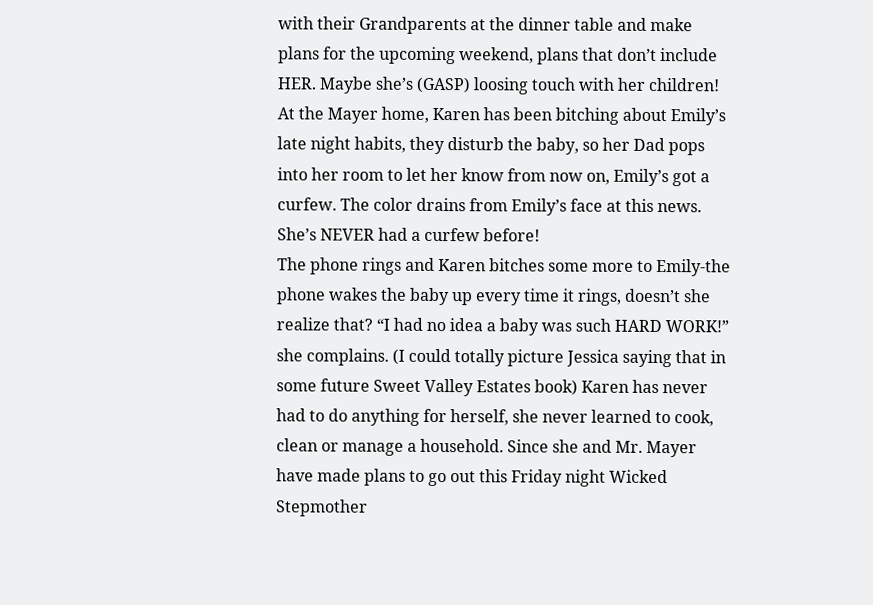with their Grandparents at the dinner table and make plans for the upcoming weekend, plans that don’t include HER. Maybe she’s (GASP) loosing touch with her children!
At the Mayer home, Karen has been bitching about Emily’s late night habits, they disturb the baby, so her Dad pops into her room to let her know from now on, Emily’s got a curfew. The color drains from Emily’s face at this news. She’s NEVER had a curfew before!
The phone rings and Karen bitches some more to Emily-the phone wakes the baby up every time it rings, doesn’t she realize that? “I had no idea a baby was such HARD WORK!” she complains. (I could totally picture Jessica saying that in some future Sweet Valley Estates book) Karen has never had to do anything for herself, she never learned to cook, clean or manage a household. Since she and Mr. Mayer have made plans to go out this Friday night Wicked Stepmother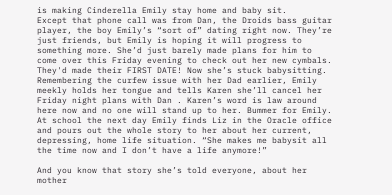is making Cinderella Emily stay home and baby sit.
Except that phone call was from Dan, the Droids bass guitar player, the boy Emily’s “sort of” dating right now. They’re just friends, but Emily is hoping it will progress to something more. She’d just barely made plans for him to come over this Friday evening to check out her new cymbals. They'd made their FIRST DATE! Now she’s stuck babysitting. Remembering the curfew issue with her Dad earlier, Emily meekly holds her tongue and tells Karen she’ll cancel her Friday night plans with Dan . Karen’s word is law around here now and no one will stand up to her. Bummer for Emily.
At school the next day Emily finds Liz in the Oracle office and pours out the whole story to her about her current, depressing, home life situation. “She makes me babysit all the time now and I don’t have a life anymore!”

And you know that story she’s told everyone, about her mother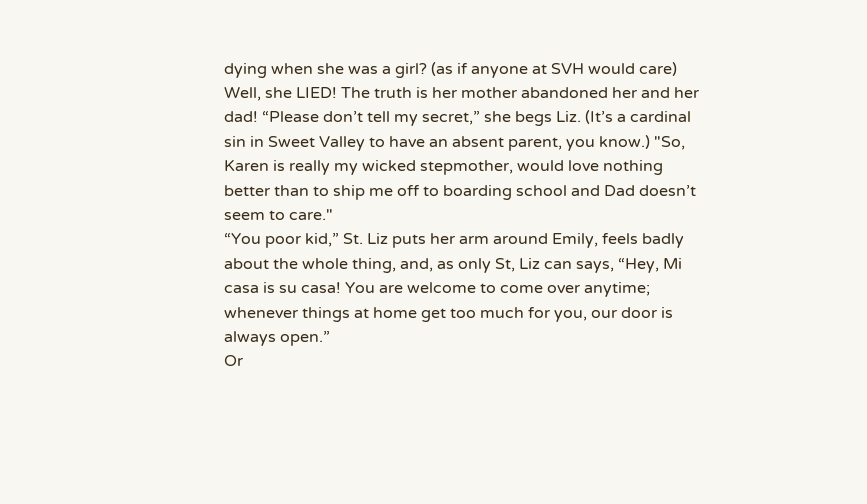dying when she was a girl? (as if anyone at SVH would care) Well, she LIED! The truth is her mother abandoned her and her dad! “Please don’t tell my secret,” she begs Liz. (It’s a cardinal sin in Sweet Valley to have an absent parent, you know.) "So, Karen is really my wicked stepmother, would love nothing better than to ship me off to boarding school and Dad doesn’t seem to care."
“You poor kid,” St. Liz puts her arm around Emily, feels badly about the whole thing, and, as only St, Liz can says, “Hey, Mi casa is su casa! You are welcome to come over anytime; whenever things at home get too much for you, our door is always open.”
Or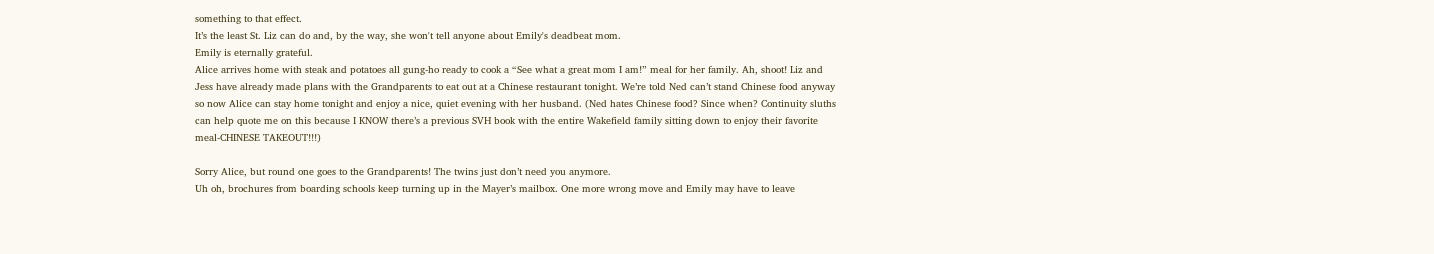something to that effect.
It’s the least St. Liz can do and, by the way, she won't tell anyone about Emily's deadbeat mom.
Emily is eternally grateful.
Alice arrives home with steak and potatoes all gung-ho ready to cook a “See what a great mom I am!” meal for her family. Ah, shoot! Liz and Jess have already made plans with the Grandparents to eat out at a Chinese restaurant tonight. We’re told Ned can’t stand Chinese food anyway so now Alice can stay home tonight and enjoy a nice, quiet evening with her husband. (Ned hates Chinese food? Since when? Continuity sluths can help quote me on this because I KNOW there’s a previous SVH book with the entire Wakefield family sitting down to enjoy their favorite meal-CHINESE TAKEOUT!!!)

Sorry Alice, but round one goes to the Grandparents! The twins just don’t need you anymore.
Uh oh, brochures from boarding schools keep turning up in the Mayer’s mailbox. One more wrong move and Emily may have to leave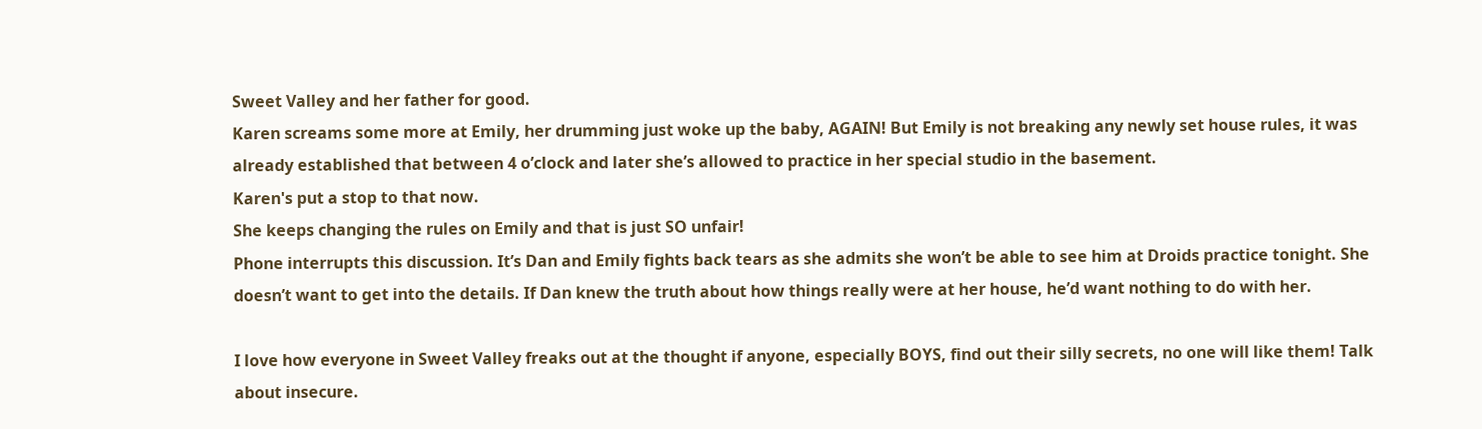Sweet Valley and her father for good.
Karen screams some more at Emily, her drumming just woke up the baby, AGAIN! But Emily is not breaking any newly set house rules, it was already established that between 4 o’clock and later she’s allowed to practice in her special studio in the basement.
Karen's put a stop to that now.
She keeps changing the rules on Emily and that is just SO unfair!
Phone interrupts this discussion. It’s Dan and Emily fights back tears as she admits she won’t be able to see him at Droids practice tonight. She doesn’t want to get into the details. If Dan knew the truth about how things really were at her house, he’d want nothing to do with her.

I love how everyone in Sweet Valley freaks out at the thought if anyone, especially BOYS, find out their silly secrets, no one will like them! Talk about insecure.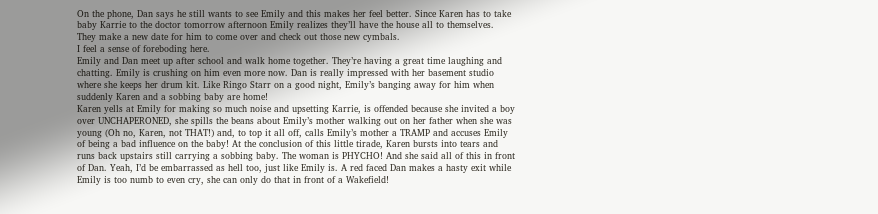On the phone, Dan says he still wants to see Emily and this makes her feel better. Since Karen has to take baby Karrie to the doctor tomorrow afternoon Emily realizes they’ll have the house all to themselves. They make a new date for him to come over and check out those new cymbals.
I feel a sense of foreboding here.
Emily and Dan meet up after school and walk home together. They’re having a great time laughing and chatting. Emily is crushing on him even more now. Dan is really impressed with her basement studio where she keeps her drum kit. Like Ringo Starr on a good night, Emily’s banging away for him when suddenly Karen and a sobbing baby are home!
Karen yells at Emily for making so much noise and upsetting Karrie, is offended because she invited a boy over UNCHAPERONED, she spills the beans about Emily’s mother walking out on her father when she was young (Oh no, Karen, not THAT!) and, to top it all off, calls Emily’s mother a TRAMP and accuses Emily of being a bad influence on the baby! At the conclusion of this little tirade, Karen bursts into tears and runs back upstairs still carrying a sobbing baby. The woman is PHYCHO! And she said all of this in front of Dan. Yeah, I’d be embarrassed as hell too, just like Emily is. A red faced Dan makes a hasty exit while Emily is too numb to even cry, she can only do that in front of a Wakefield!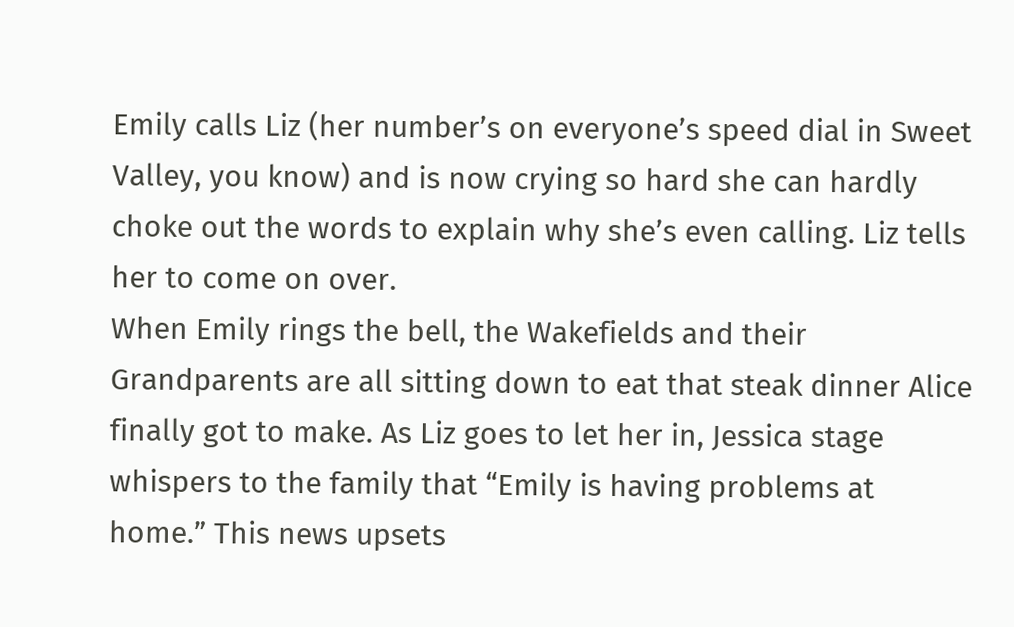Emily calls Liz (her number’s on everyone’s speed dial in Sweet Valley, you know) and is now crying so hard she can hardly choke out the words to explain why she’s even calling. Liz tells her to come on over.
When Emily rings the bell, the Wakefields and their Grandparents are all sitting down to eat that steak dinner Alice finally got to make. As Liz goes to let her in, Jessica stage whispers to the family that “Emily is having problems at home.” This news upsets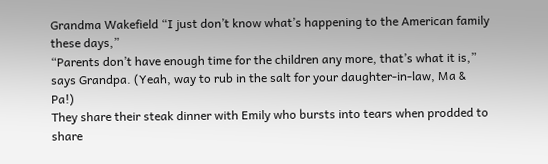Grandma Wakefield “I just don’t know what’s happening to the American family these days,”
“Parents don’t have enough time for the children any more, that’s what it is,” says Grandpa. (Yeah, way to rub in the salt for your daughter-in-law, Ma & Pa!)
They share their steak dinner with Emily who bursts into tears when prodded to share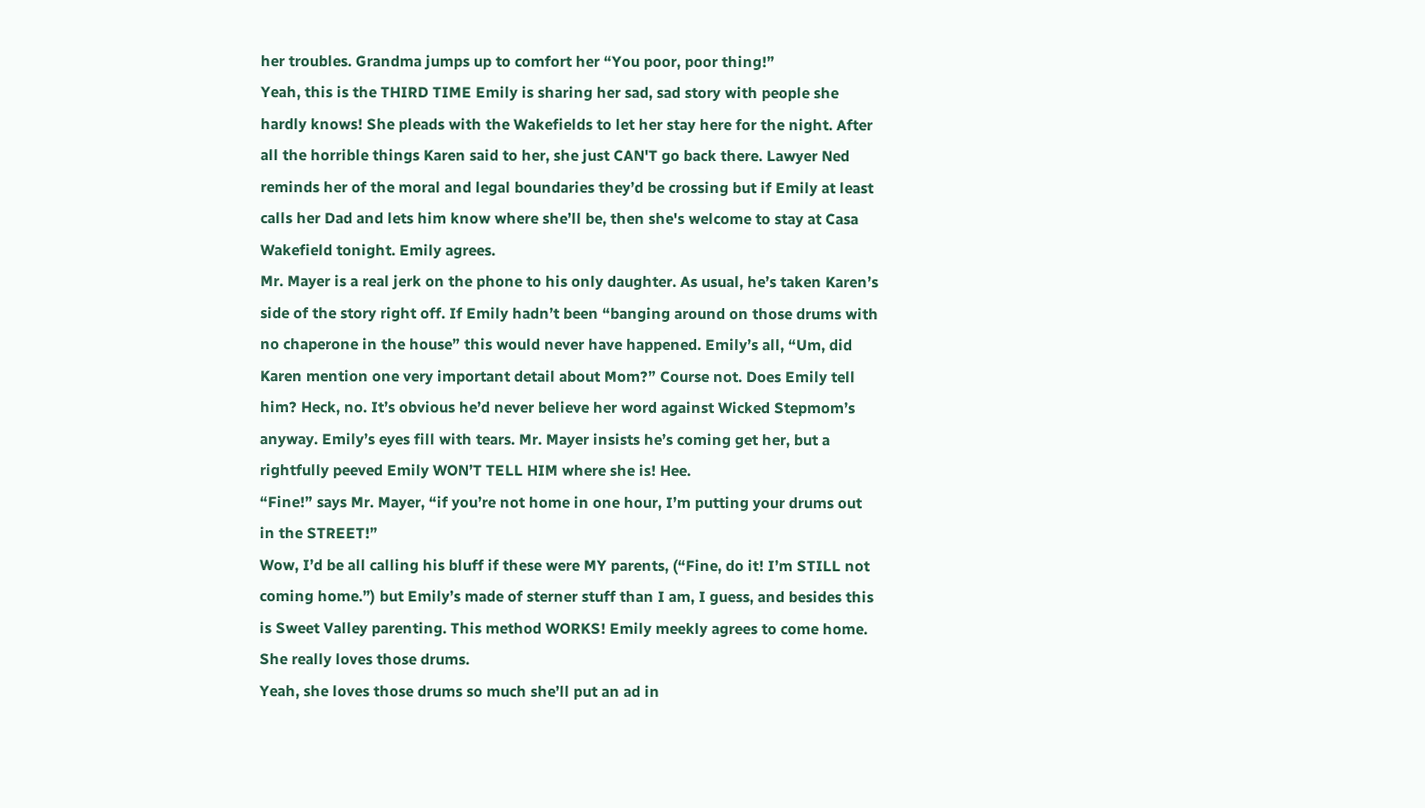her troubles. Grandma jumps up to comfort her “You poor, poor thing!”
Yeah, this is the THIRD TIME Emily is sharing her sad, sad story with people she hardly knows! She pleads with the Wakefields to let her stay here for the night. After all the horrible things Karen said to her, she just CAN'T go back there. Lawyer Ned reminds her of the moral and legal boundaries they’d be crossing but if Emily at least calls her Dad and lets him know where she’ll be, then she's welcome to stay at Casa Wakefield tonight. Emily agrees.
Mr. Mayer is a real jerk on the phone to his only daughter. As usual, he’s taken Karen’s side of the story right off. If Emily hadn’t been “banging around on those drums with no chaperone in the house” this would never have happened. Emily’s all, “Um, did Karen mention one very important detail about Mom?” Course not. Does Emily tell him? Heck, no. It’s obvious he’d never believe her word against Wicked Stepmom’s anyway. Emily’s eyes fill with tears. Mr. Mayer insists he’s coming get her, but a rightfully peeved Emily WON’T TELL HIM where she is! Hee.
“Fine!” says Mr. Mayer, “if you’re not home in one hour, I’m putting your drums out in the STREET!”
Wow, I’d be all calling his bluff if these were MY parents, (“Fine, do it! I’m STILL not coming home.”) but Emily’s made of sterner stuff than I am, I guess, and besides this is Sweet Valley parenting. This method WORKS! Emily meekly agrees to come home. She really loves those drums.
Yeah, she loves those drums so much she’ll put an ad in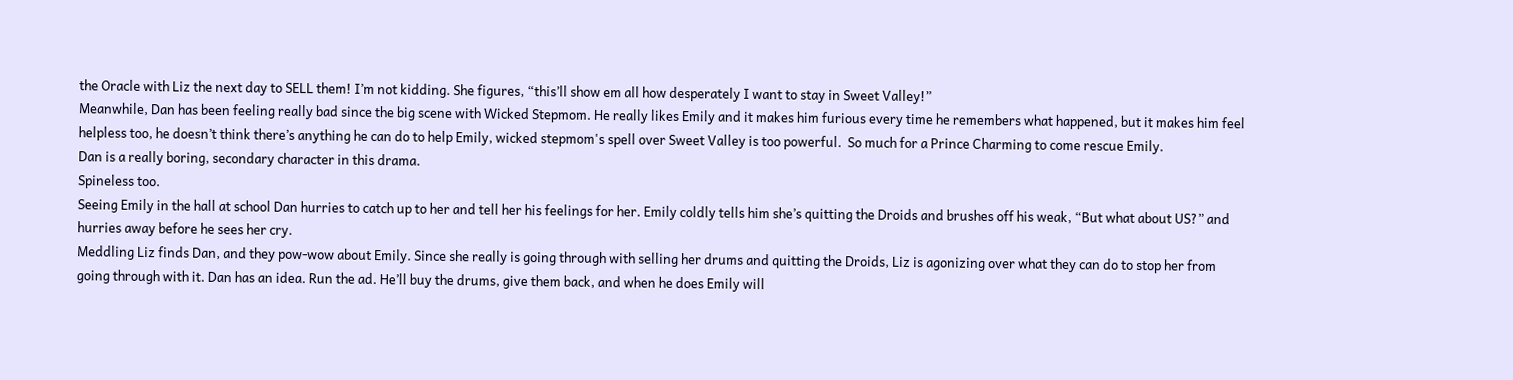the Oracle with Liz the next day to SELL them! I’m not kidding. She figures, “this’ll show em all how desperately I want to stay in Sweet Valley!”
Meanwhile, Dan has been feeling really bad since the big scene with Wicked Stepmom. He really likes Emily and it makes him furious every time he remembers what happened, but it makes him feel helpless too, he doesn’t think there’s anything he can do to help Emily, wicked stepmom's spell over Sweet Valley is too powerful.  So much for a Prince Charming to come rescue Emily.
Dan is a really boring, secondary character in this drama.
Spineless too.
Seeing Emily in the hall at school Dan hurries to catch up to her and tell her his feelings for her. Emily coldly tells him she’s quitting the Droids and brushes off his weak, “But what about US?” and hurries away before he sees her cry.
Meddling Liz finds Dan, and they pow-wow about Emily. Since she really is going through with selling her drums and quitting the Droids, Liz is agonizing over what they can do to stop her from going through with it. Dan has an idea. Run the ad. He’ll buy the drums, give them back, and when he does Emily will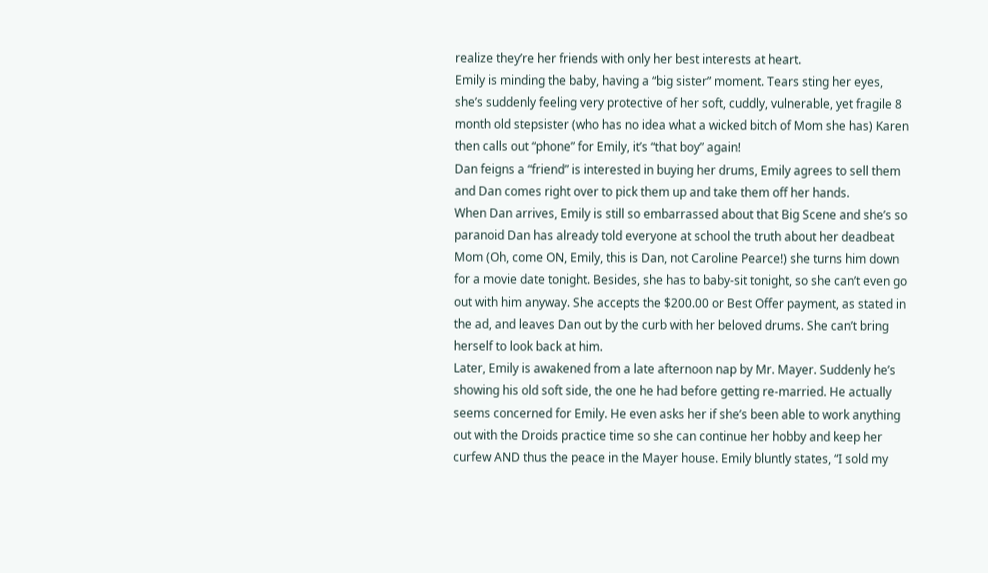realize they’re her friends with only her best interests at heart.
Emily is minding the baby, having a “big sister” moment. Tears sting her eyes, she’s suddenly feeling very protective of her soft, cuddly, vulnerable, yet fragile 8 month old stepsister (who has no idea what a wicked bitch of Mom she has) Karen then calls out “phone” for Emily, it’s “that boy” again!
Dan feigns a “friend” is interested in buying her drums, Emily agrees to sell them and Dan comes right over to pick them up and take them off her hands.
When Dan arrives, Emily is still so embarrassed about that Big Scene and she’s so paranoid Dan has already told everyone at school the truth about her deadbeat Mom (Oh, come ON, Emily, this is Dan, not Caroline Pearce!) she turns him down for a movie date tonight. Besides, she has to baby-sit tonight, so she can’t even go out with him anyway. She accepts the $200.00 or Best Offer payment, as stated in the ad, and leaves Dan out by the curb with her beloved drums. She can’t bring herself to look back at him.
Later, Emily is awakened from a late afternoon nap by Mr. Mayer. Suddenly he’s showing his old soft side, the one he had before getting re-married. He actually seems concerned for Emily. He even asks her if she’s been able to work anything out with the Droids practice time so she can continue her hobby and keep her curfew AND thus the peace in the Mayer house. Emily bluntly states, “I sold my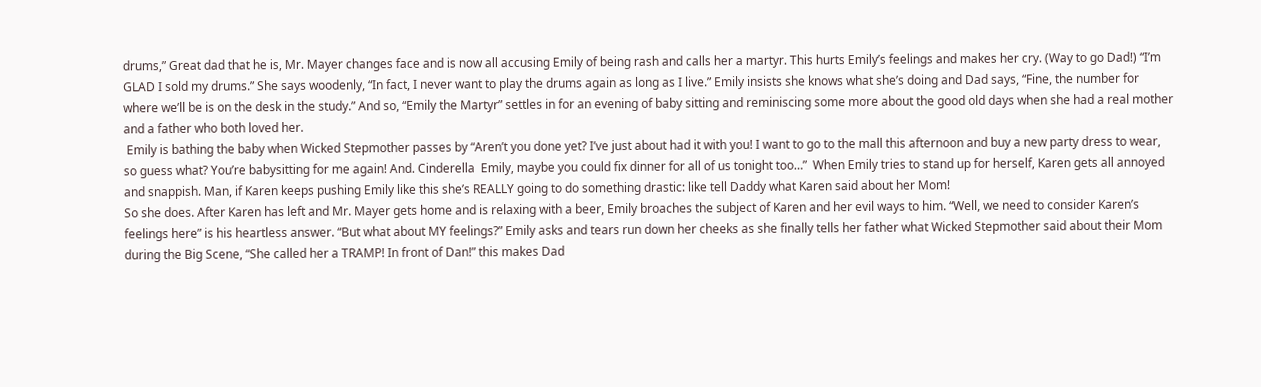drums,” Great dad that he is, Mr. Mayer changes face and is now all accusing Emily of being rash and calls her a martyr. This hurts Emily’s feelings and makes her cry. (Way to go Dad!) “I’m GLAD I sold my drums.” She says woodenly, “In fact, I never want to play the drums again as long as I live.” Emily insists she knows what she’s doing and Dad says, “Fine, the number for where we’ll be is on the desk in the study.” And so, “Emily the Martyr” settles in for an evening of baby sitting and reminiscing some more about the good old days when she had a real mother and a father who both loved her.
 Emily is bathing the baby when Wicked Stepmother passes by “Aren’t you done yet? I’ve just about had it with you! I want to go to the mall this afternoon and buy a new party dress to wear, so guess what? You’re babysitting for me again! And. Cinderella  Emily, maybe you could fix dinner for all of us tonight too…”  When Emily tries to stand up for herself, Karen gets all annoyed and snappish. Man, if Karen keeps pushing Emily like this she’s REALLY going to do something drastic: like tell Daddy what Karen said about her Mom!
So she does. After Karen has left and Mr. Mayer gets home and is relaxing with a beer, Emily broaches the subject of Karen and her evil ways to him. “Well, we need to consider Karen’s feelings here” is his heartless answer. “But what about MY feelings?” Emily asks and tears run down her cheeks as she finally tells her father what Wicked Stepmother said about their Mom during the Big Scene, “She called her a TRAMP! In front of Dan!” this makes Dad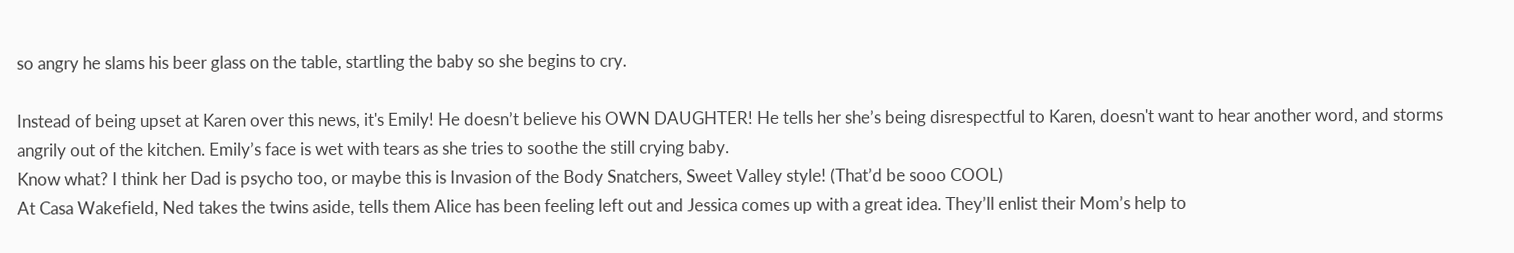so angry he slams his beer glass on the table, startling the baby so she begins to cry.

Instead of being upset at Karen over this news, it's Emily! He doesn’t believe his OWN DAUGHTER! He tells her she’s being disrespectful to Karen, doesn't want to hear another word, and storms angrily out of the kitchen. Emily’s face is wet with tears as she tries to soothe the still crying baby.
Know what? I think her Dad is psycho too, or maybe this is Invasion of the Body Snatchers, Sweet Valley style! (That’d be sooo COOL)
At Casa Wakefield, Ned takes the twins aside, tells them Alice has been feeling left out and Jessica comes up with a great idea. They’ll enlist their Mom’s help to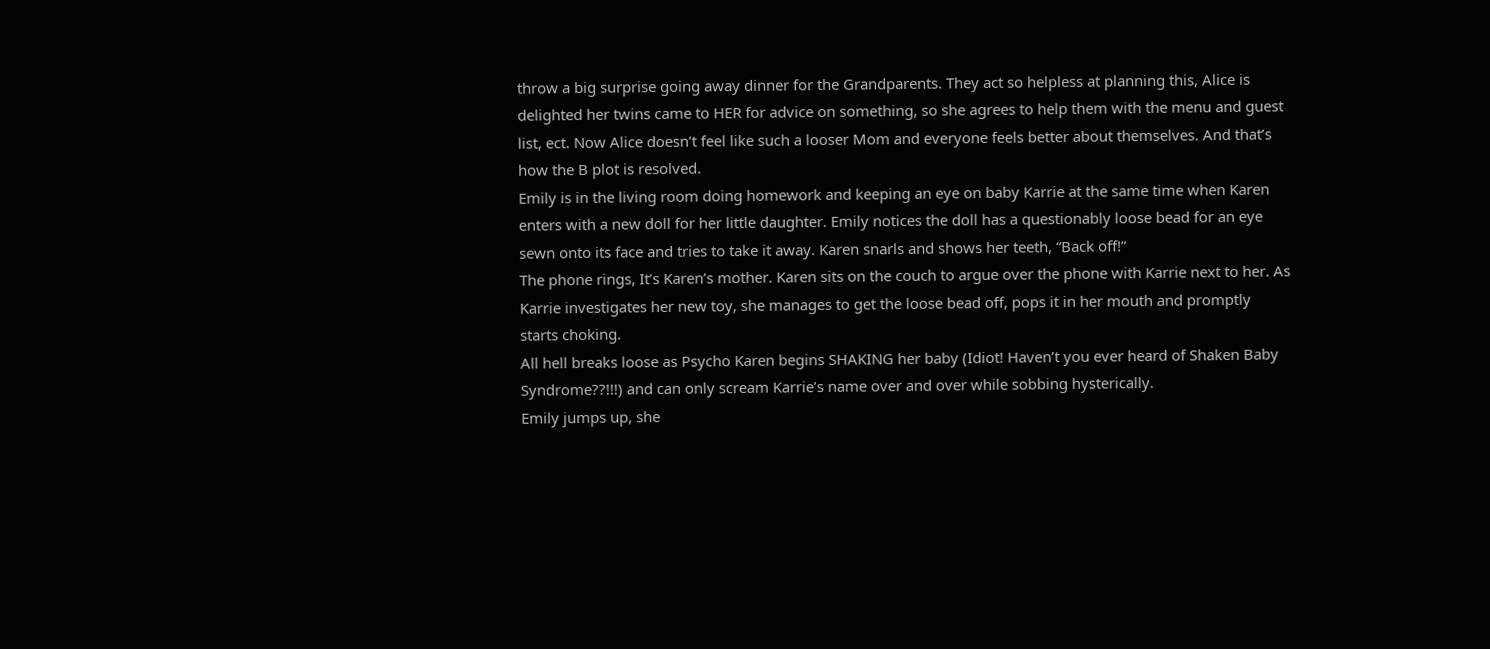throw a big surprise going away dinner for the Grandparents. They act so helpless at planning this, Alice is delighted her twins came to HER for advice on something, so she agrees to help them with the menu and guest list, ect. Now Alice doesn’t feel like such a looser Mom and everyone feels better about themselves. And that’s how the B plot is resolved.
Emily is in the living room doing homework and keeping an eye on baby Karrie at the same time when Karen enters with a new doll for her little daughter. Emily notices the doll has a questionably loose bead for an eye sewn onto its face and tries to take it away. Karen snarls and shows her teeth, “Back off!”
The phone rings, It’s Karen’s mother. Karen sits on the couch to argue over the phone with Karrie next to her. As Karrie investigates her new toy, she manages to get the loose bead off, pops it in her mouth and promptly starts choking.
All hell breaks loose as Psycho Karen begins SHAKING her baby (Idiot! Haven’t you ever heard of Shaken Baby Syndrome??!!!) and can only scream Karrie’s name over and over while sobbing hysterically.
Emily jumps up, she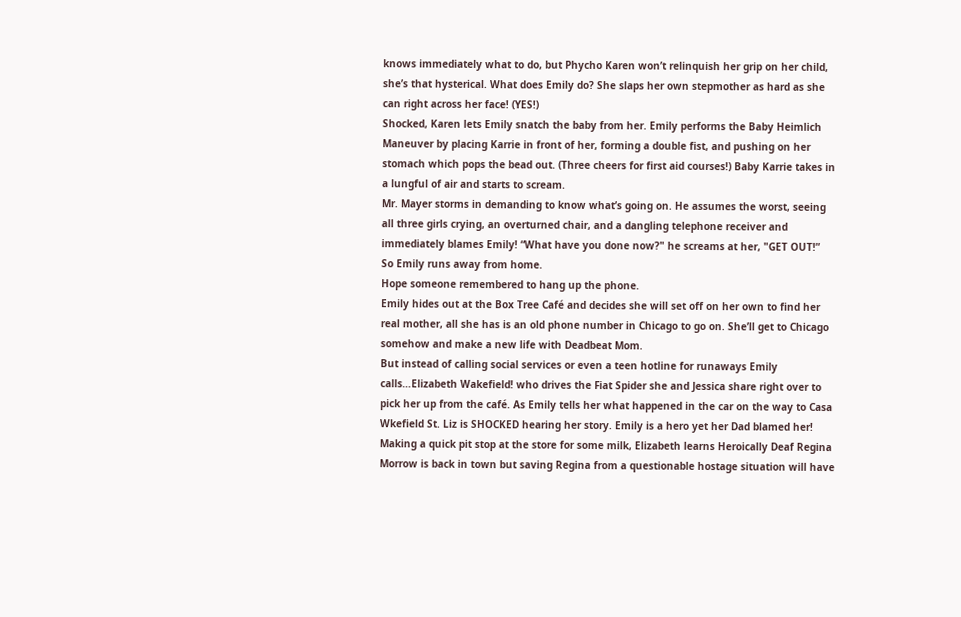knows immediately what to do, but Phycho Karen won’t relinquish her grip on her child, she’s that hysterical. What does Emily do? She slaps her own stepmother as hard as she can right across her face! (YES!)
Shocked, Karen lets Emily snatch the baby from her. Emily performs the Baby Heimlich Maneuver by placing Karrie in front of her, forming a double fist, and pushing on her stomach which pops the bead out. (Three cheers for first aid courses!) Baby Karrie takes in a lungful of air and starts to scream.
Mr. Mayer storms in demanding to know what’s going on. He assumes the worst, seeing all three girls crying, an overturned chair, and a dangling telephone receiver and immediately blames Emily! “What have you done now?" he screams at her, "GET OUT!”
So Emily runs away from home.
Hope someone remembered to hang up the phone.
Emily hides out at the Box Tree Café and decides she will set off on her own to find her real mother, all she has is an old phone number in Chicago to go on. She’ll get to Chicago somehow and make a new life with Deadbeat Mom.
But instead of calling social services or even a teen hotline for runaways Emily calls…Elizabeth Wakefield! who drives the Fiat Spider she and Jessica share right over to pick her up from the café. As Emily tells her what happened in the car on the way to Casa Wkefield St. Liz is SHOCKED hearing her story. Emily is a hero yet her Dad blamed her!
Making a quick pit stop at the store for some milk, Elizabeth learns Heroically Deaf Regina Morrow is back in town but saving Regina from a questionable hostage situation will have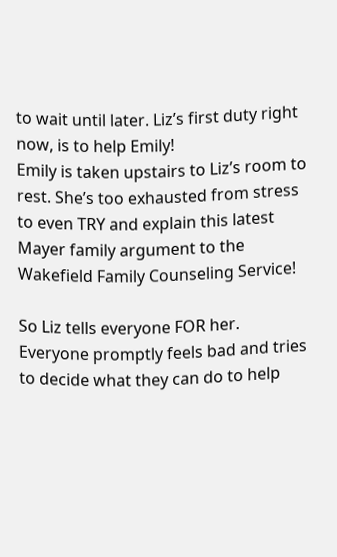to wait until later. Liz’s first duty right now, is to help Emily!
Emily is taken upstairs to Liz’s room to rest. She’s too exhausted from stress to even TRY and explain this latest Mayer family argument to the Wakefield Family Counseling Service!

So Liz tells everyone FOR her. Everyone promptly feels bad and tries to decide what they can do to help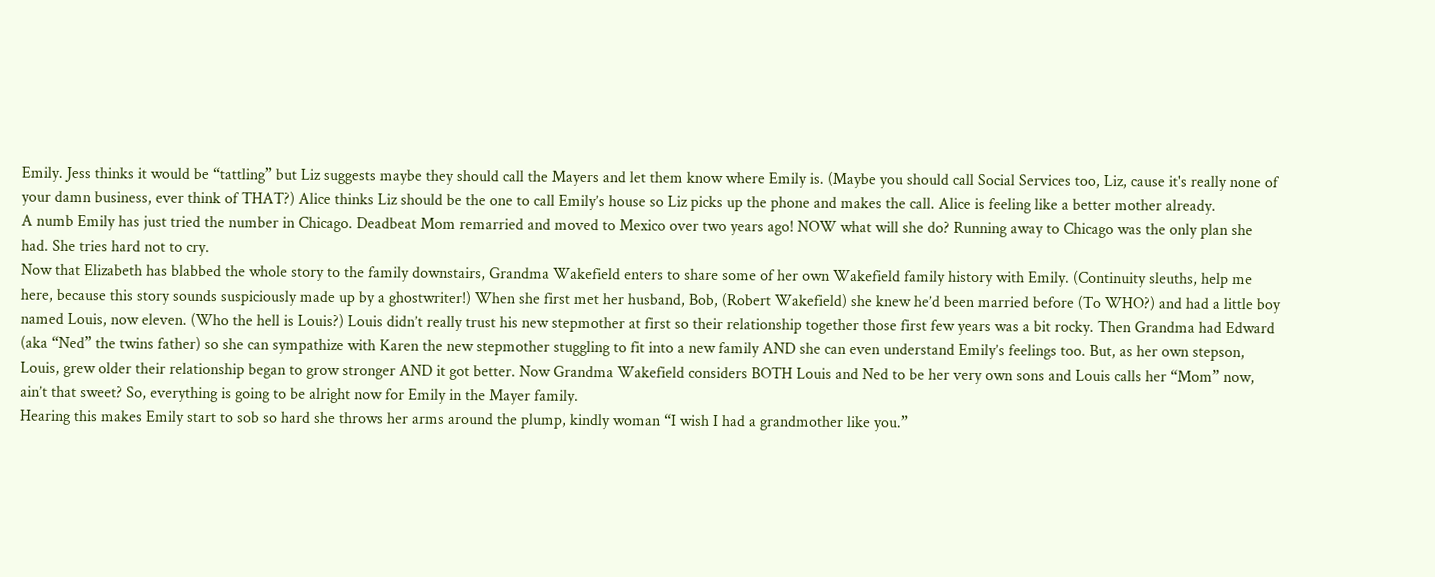Emily. Jess thinks it would be “tattling” but Liz suggests maybe they should call the Mayers and let them know where Emily is. (Maybe you should call Social Services too, Liz, cause it's really none of your damn business, ever think of THAT?) Alice thinks Liz should be the one to call Emily’s house so Liz picks up the phone and makes the call. Alice is feeling like a better mother already.
A numb Emily has just tried the number in Chicago. Deadbeat Mom remarried and moved to Mexico over two years ago! NOW what will she do? Running away to Chicago was the only plan she had. She tries hard not to cry.
Now that Elizabeth has blabbed the whole story to the family downstairs, Grandma Wakefield enters to share some of her own Wakefield family history with Emily. (Continuity sleuths, help me here, because this story sounds suspiciously made up by a ghostwriter!) When she first met her husband, Bob, (Robert Wakefield) she knew he’d been married before (To WHO?) and had a little boy named Louis, now eleven. (Who the hell is Louis?) Louis didn’t really trust his new stepmother at first so their relationship together those first few years was a bit rocky. Then Grandma had Edward (aka “Ned” the twins father) so she can sympathize with Karen the new stepmother stuggling to fit into a new family AND she can even understand Emily’s feelings too. But, as her own stepson, Louis, grew older their relationship began to grow stronger AND it got better. Now Grandma Wakefield considers BOTH Louis and Ned to be her very own sons and Louis calls her “Mom” now, ain’t that sweet? So, everything is going to be alright now for Emily in the Mayer family.
Hearing this makes Emily start to sob so hard she throws her arms around the plump, kindly woman “I wish I had a grandmother like you.”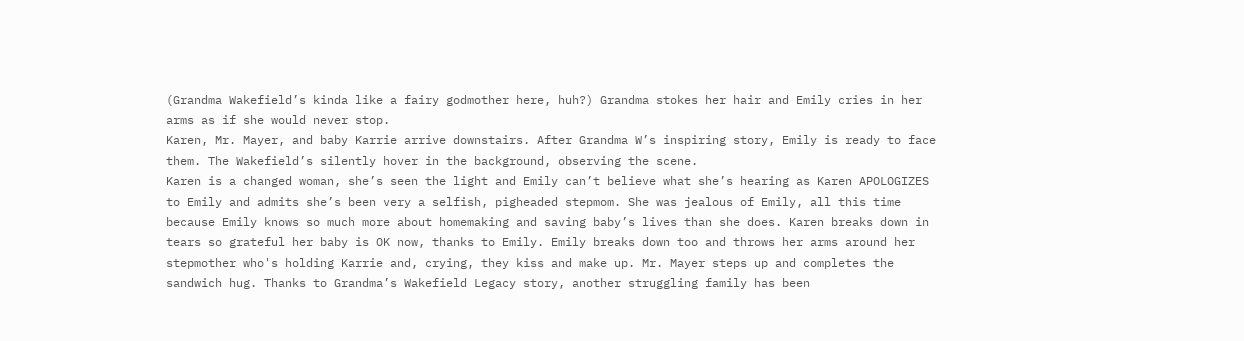(Grandma Wakefield’s kinda like a fairy godmother here, huh?) Grandma stokes her hair and Emily cries in her arms as if she would never stop.
Karen, Mr. Mayer, and baby Karrie arrive downstairs. After Grandma W’s inspiring story, Emily is ready to face them. The Wakefield’s silently hover in the background, observing the scene.
Karen is a changed woman, she’s seen the light and Emily can’t believe what she’s hearing as Karen APOLOGIZES to Emily and admits she’s been very a selfish, pigheaded stepmom. She was jealous of Emily, all this time because Emily knows so much more about homemaking and saving baby’s lives than she does. Karen breaks down in tears so grateful her baby is OK now, thanks to Emily. Emily breaks down too and throws her arms around her stepmother who's holding Karrie and, crying, they kiss and make up. Mr. Mayer steps up and completes the sandwich hug. Thanks to Grandma’s Wakefield Legacy story, another struggling family has been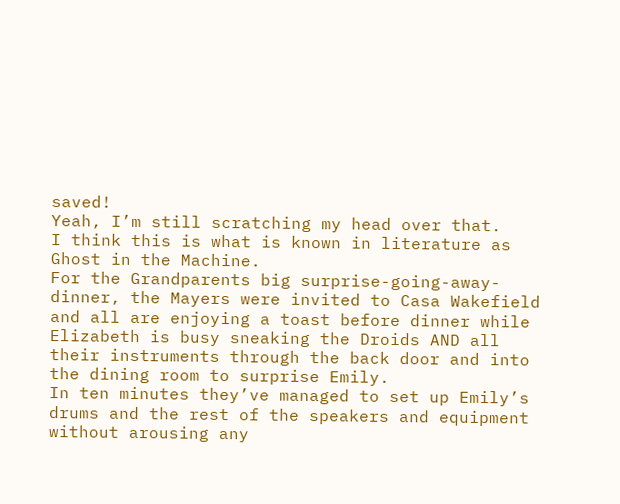saved!
Yeah, I’m still scratching my head over that.
I think this is what is known in literature as Ghost in the Machine.
For the Grandparents big surprise-going-away-dinner, the Mayers were invited to Casa Wakefield and all are enjoying a toast before dinner while Elizabeth is busy sneaking the Droids AND all their instruments through the back door and into the dining room to surprise Emily.
In ten minutes they’ve managed to set up Emily’s drums and the rest of the speakers and equipment without arousing any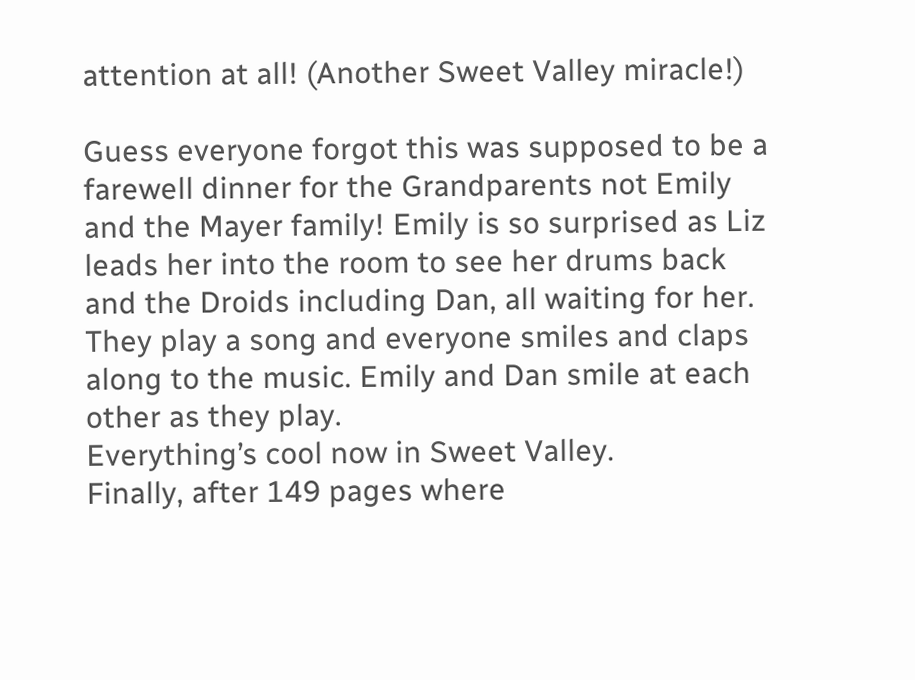attention at all! (Another Sweet Valley miracle!)

Guess everyone forgot this was supposed to be a farewell dinner for the Grandparents not Emily and the Mayer family! Emily is so surprised as Liz leads her into the room to see her drums back and the Droids including Dan, all waiting for her. They play a song and everyone smiles and claps along to the music. Emily and Dan smile at each other as they play.
Everything’s cool now in Sweet Valley.
Finally, after 149 pages where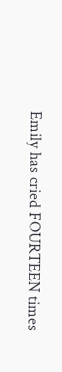Emily has cried FOURTEEN times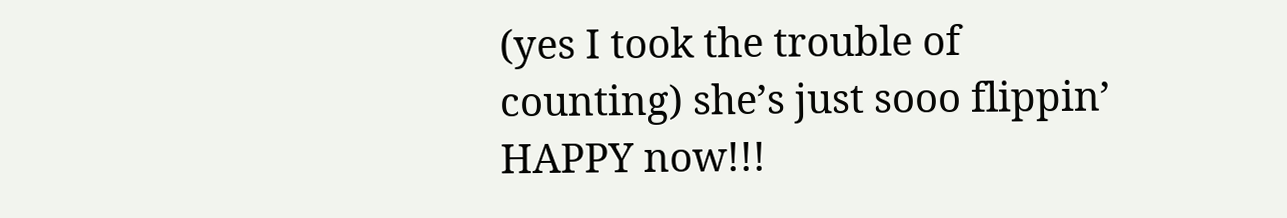(yes I took the trouble of counting) she’s just sooo flippin’ HAPPY now!!!